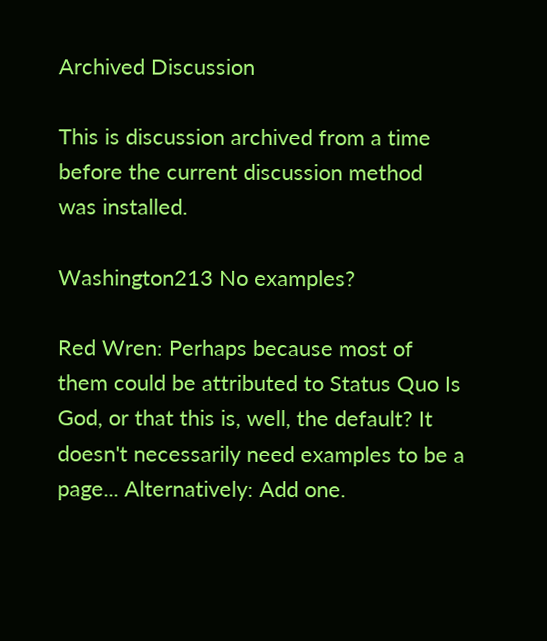Archived Discussion

This is discussion archived from a time before the current discussion method was installed.

Washington213 No examples?

Red Wren: Perhaps because most of them could be attributed to Status Quo Is God, or that this is, well, the default? It doesn't necessarily need examples to be a page... Alternatively: Add one.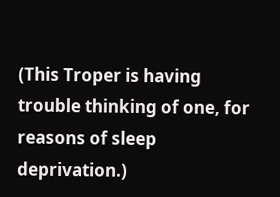(This Troper is having trouble thinking of one, for reasons of sleep deprivation.)